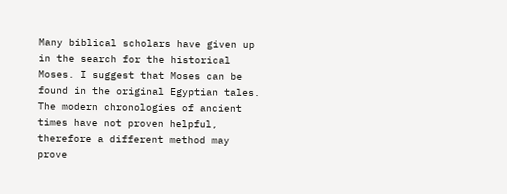Many biblical scholars have given up in the search for the historical Moses. I suggest that Moses can be found in the original Egyptian tales. The modern chronologies of ancient times have not proven helpful, therefore a different method may prove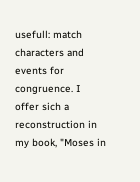usefull: match characters and events for congruence. I offer sich a reconstruction in my book, "Moses in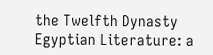the Twelfth Dynasty Egyptian Literature: a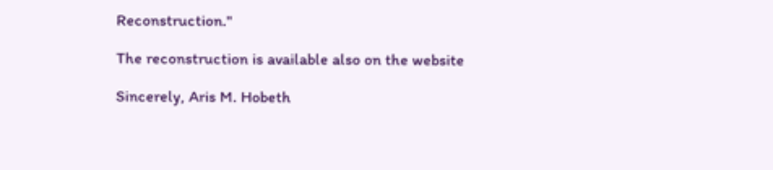Reconstruction."

The reconstruction is available also on the website

Sincerely, Aris M. Hobeth